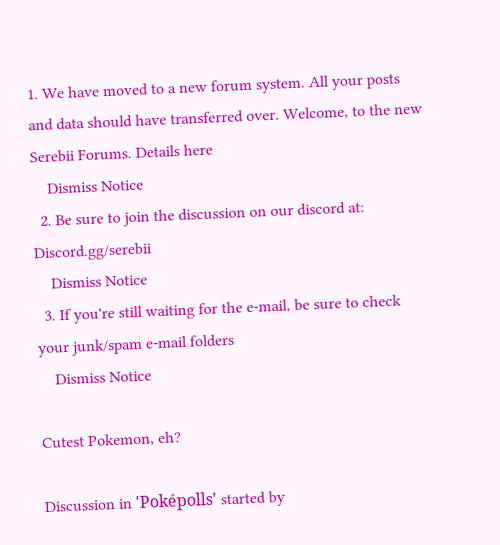1. We have moved to a new forum system. All your posts and data should have transferred over. Welcome, to the new Serebii Forums. Details here
    Dismiss Notice
  2. Be sure to join the discussion on our discord at: Discord.gg/serebii
    Dismiss Notice
  3. If you're still waiting for the e-mail, be sure to check your junk/spam e-mail folders
    Dismiss Notice

Cutest Pokemon, eh?

Discussion in 'Poképolls' started by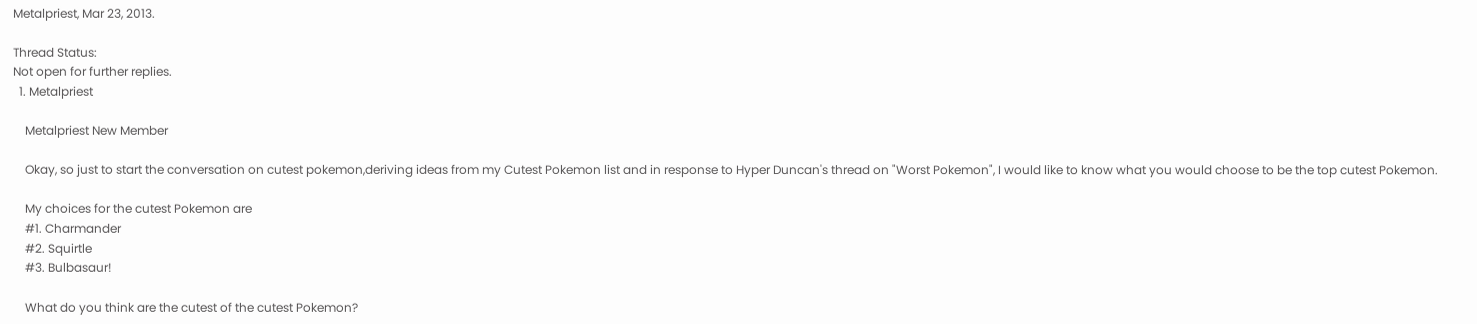Metalpriest, Mar 23, 2013.

Thread Status:
Not open for further replies.
  1. Metalpriest

    Metalpriest New Member

    Okay, so just to start the conversation on cutest pokemon,deriving ideas from my Cutest Pokemon list and in response to Hyper Duncan's thread on "Worst Pokemon", I would like to know what you would choose to be the top cutest Pokemon.

    My choices for the cutest Pokemon are
    #1. Charmander
    #2. Squirtle
    #3. Bulbasaur!

    What do you think are the cutest of the cutest Pokemon?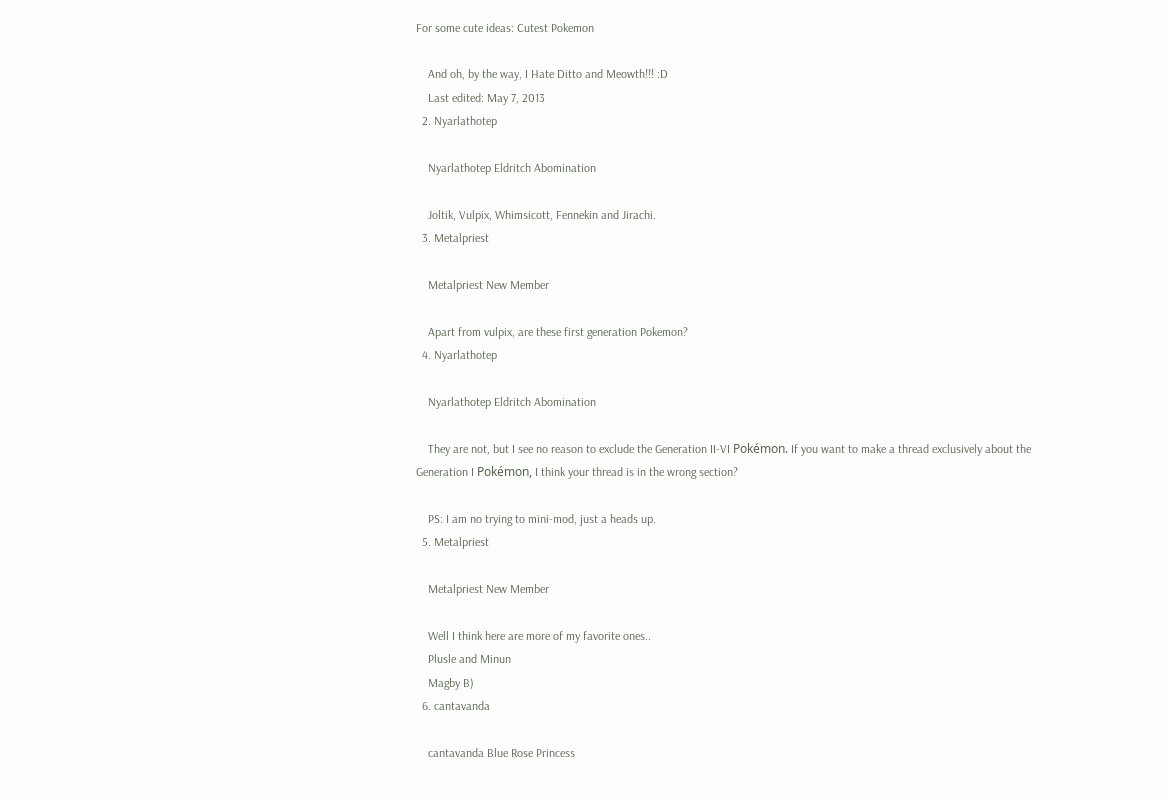For some cute ideas: Cutest Pokemon

    And oh, by the way, I Hate Ditto and Meowth!!! :D
    Last edited: May 7, 2013
  2. Nyarlathotep

    Nyarlathotep Eldritch Abomination

    Joltik, Vulpix, Whimsicott, Fennekin and Jirachi.
  3. Metalpriest

    Metalpriest New Member

    Apart from vulpix, are these first generation Pokemon?
  4. Nyarlathotep

    Nyarlathotep Eldritch Abomination

    They are not, but I see no reason to exclude the Generation II-VI Pokémon. If you want to make a thread exclusively about the Generation I Pokémon, I think your thread is in the wrong section?

    PS: I am no trying to mini-mod, just a heads up.
  5. Metalpriest

    Metalpriest New Member

    Well I think here are more of my favorite ones..
    Plusle and Minun
    Magby B)
  6. cantavanda

    cantavanda Blue Rose Princess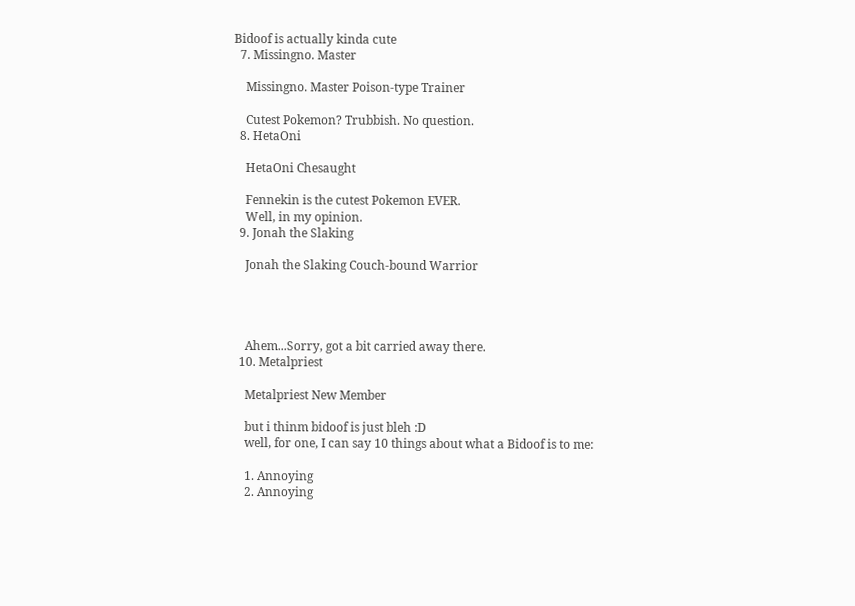Bidoof is actually kinda cute
  7. Missingno. Master

    Missingno. Master Poison-type Trainer

    Cutest Pokemon? Trubbish. No question.
  8. HetaOni

    HetaOni Chesaught

    Fennekin is the cutest Pokemon EVER.
    Well, in my opinion.
  9. Jonah the Slaking

    Jonah the Slaking Couch-bound Warrior




    Ahem...Sorry, got a bit carried away there.
  10. Metalpriest

    Metalpriest New Member

    but i thinm bidoof is just bleh :D
    well, for one, I can say 10 things about what a Bidoof is to me:

    1. Annoying
    2. Annoying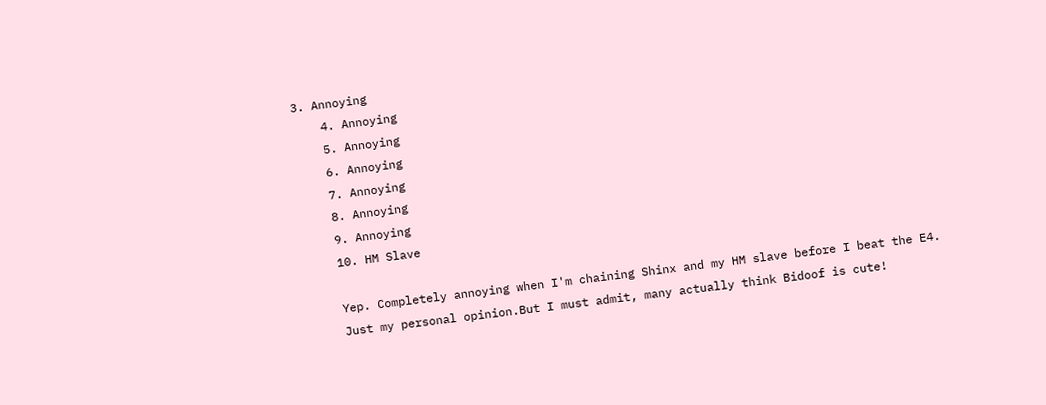3. Annoying
    4. Annoying
    5. Annoying
    6. Annoying
    7. Annoying
    8. Annoying
    9. Annoying
    10. HM Slave

    Yep. Completely annoying when I'm chaining Shinx and my HM slave before I beat the E4.
    Just my personal opinion.But I must admit, many actually think Bidoof is cute!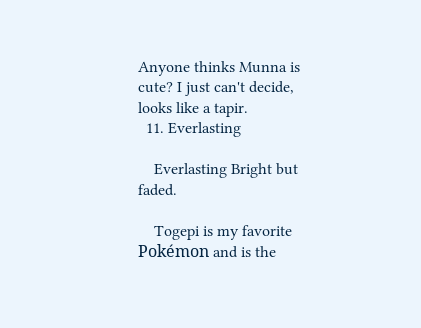Anyone thinks Munna is cute? I just can't decide, looks like a tapir.
  11. Everlasting

    Everlasting Bright but faded.

    Togepi is my favorite Pokémon and is the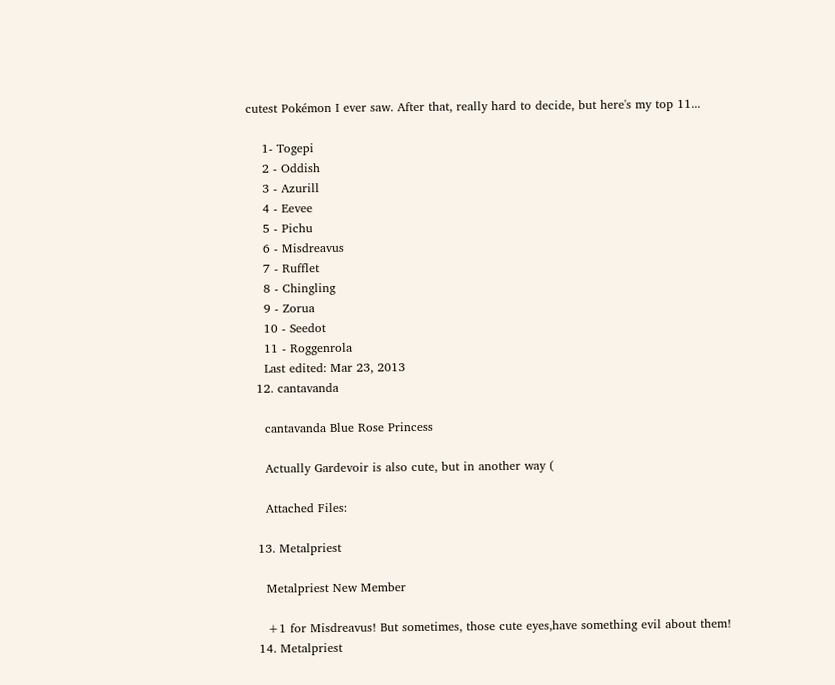cutest Pokémon I ever saw. After that, really hard to decide, but here's my top 11...

    1- Togepi
    2 - Oddish
    3 - Azurill
    4 - Eevee
    5 - Pichu
    6 - Misdreavus
    7 - Rufflet
    8 - Chingling
    9 - Zorua
    10 - Seedot
    11 - Roggenrola
    Last edited: Mar 23, 2013
  12. cantavanda

    cantavanda Blue Rose Princess

    Actually Gardevoir is also cute, but in another way (

    Attached Files:

  13. Metalpriest

    Metalpriest New Member

    +1 for Misdreavus! But sometimes, those cute eyes,have something evil about them!
  14. Metalpriest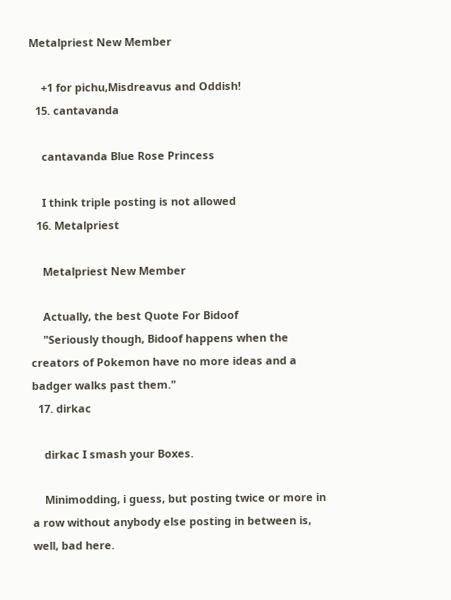Metalpriest New Member

    +1 for pichu,Misdreavus and Oddish!
  15. cantavanda

    cantavanda Blue Rose Princess

    I think triple posting is not allowed
  16. Metalpriest

    Metalpriest New Member

    Actually, the best Quote For Bidoof
    "Seriously though, Bidoof happens when the creators of Pokemon have no more ideas and a badger walks past them."
  17. dirkac

    dirkac I smash your Boxes.

    Minimodding, i guess, but posting twice or more in a row without anybody else posting in between is, well, bad here.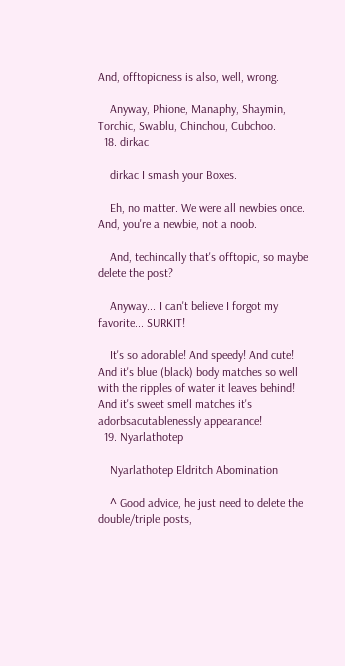And, offtopicness is also, well, wrong.

    Anyway, Phione, Manaphy, Shaymin, Torchic, Swablu, Chinchou, Cubchoo.
  18. dirkac

    dirkac I smash your Boxes.

    Eh, no matter. We were all newbies once. And, you're a newbie, not a noob.

    And, techincally that's offtopic, so maybe delete the post?

    Anyway... I can't believe I forgot my favorite... SURKIT!

    It's so adorable! And speedy! And cute! And it's blue (black) body matches so well with the ripples of water it leaves behind! And it's sweet smell matches it's adorbsacutablenessly appearance!
  19. Nyarlathotep

    Nyarlathotep Eldritch Abomination

    ^ Good advice, he just need to delete the double/triple posts,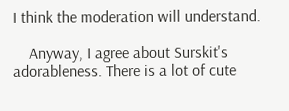I think the moderation will understand.

    Anyway, I agree about Surskit's adorableness. There is a lot of cute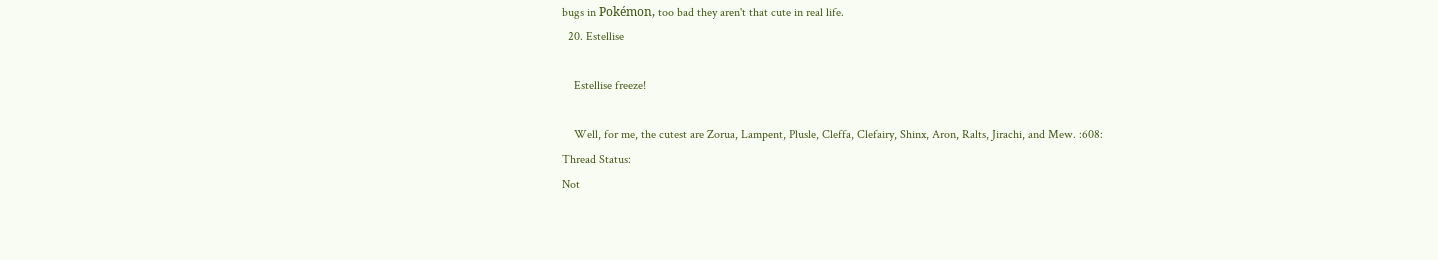bugs in Pokémon, too bad they aren't that cute in real life.
  20. Estellise

    Estellise freeze!

    Well, for me, the cutest are Zorua, Lampent, Plusle, Cleffa, Clefairy, Shinx, Aron, Ralts, Jirachi, and Mew. :608:
Thread Status:
Not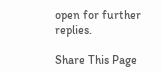open for further replies.

Share This Page